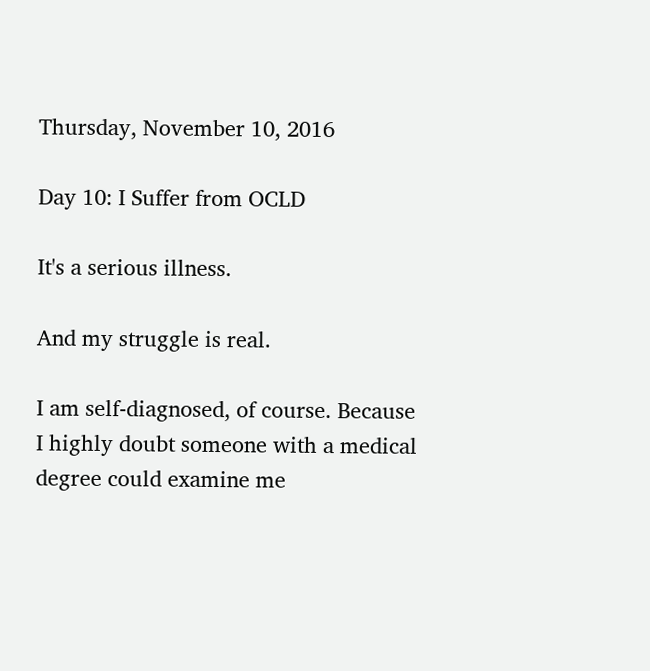Thursday, November 10, 2016

Day 10: I Suffer from OCLD

It's a serious illness.

And my struggle is real.

I am self-diagnosed, of course. Because I highly doubt someone with a medical degree could examine me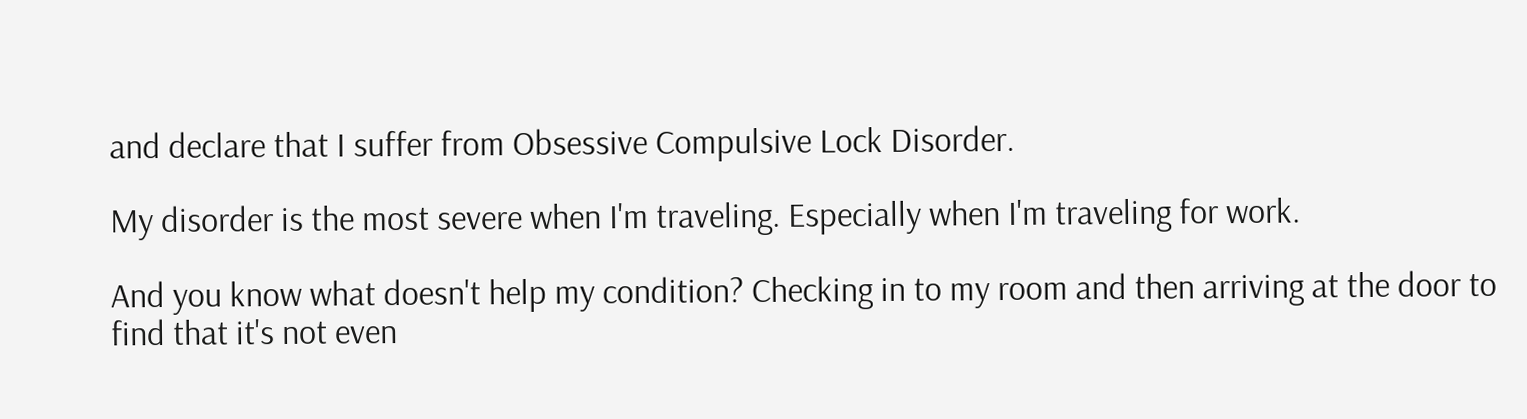and declare that I suffer from Obsessive Compulsive Lock Disorder.

My disorder is the most severe when I'm traveling. Especially when I'm traveling for work.

And you know what doesn't help my condition? Checking in to my room and then arriving at the door to find that it's not even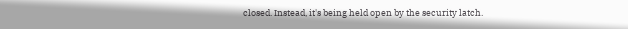closed. Instead, it's being held open by the security latch.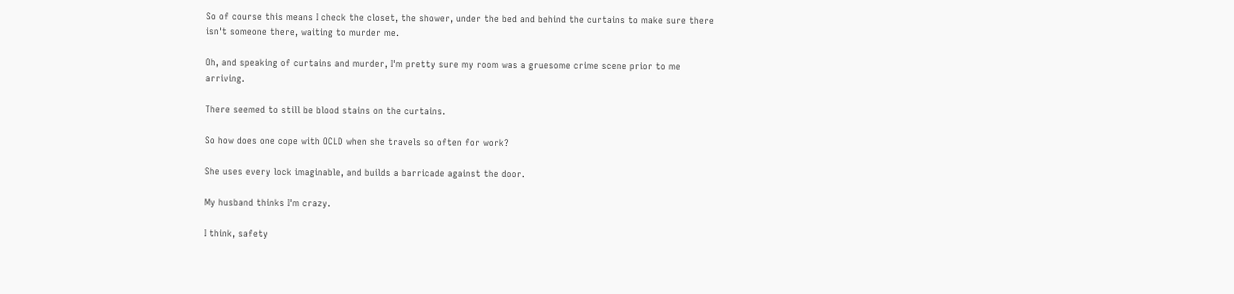So of course this means I check the closet, the shower, under the bed and behind the curtains to make sure there isn't someone there, waiting to murder me.

Oh, and speaking of curtains and murder, I'm pretty sure my room was a gruesome crime scene prior to me arriving.

There seemed to still be blood stains on the curtains.

So how does one cope with OCLD when she travels so often for work?

She uses every lock imaginable, and builds a barricade against the door.

My husband thinks I'm crazy.

I think, safety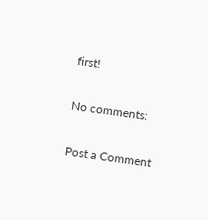first!

No comments:

Post a Comment